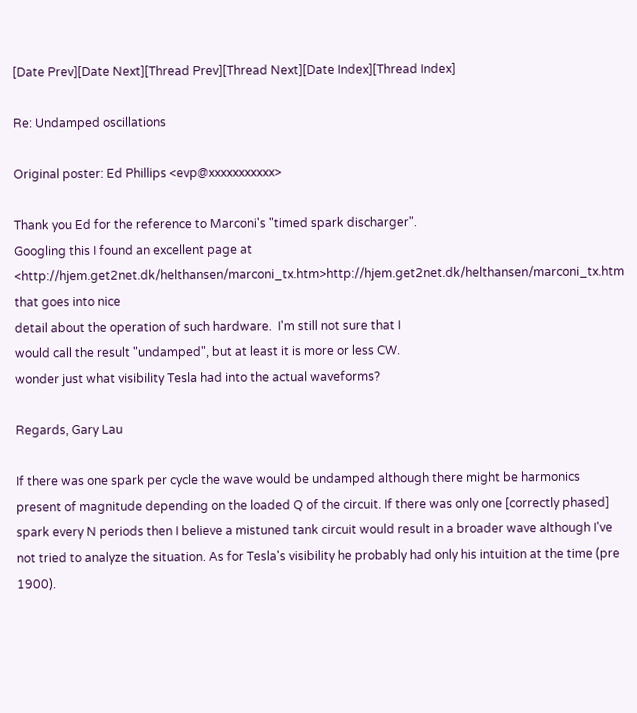[Date Prev][Date Next][Thread Prev][Thread Next][Date Index][Thread Index]

Re: Undamped oscillations

Original poster: Ed Phillips <evp@xxxxxxxxxxx>

Thank you Ed for the reference to Marconi's "timed spark discharger".
Googling this I found an excellent page at
<http://hjem.get2net.dk/helthansen/marconi_tx.htm>http://hjem.get2net.dk/helthansen/marconi_tx.htm that goes into nice
detail about the operation of such hardware.  I'm still not sure that I
would call the result "undamped", but at least it is more or less CW.
wonder just what visibility Tesla had into the actual waveforms?

Regards, Gary Lau

If there was one spark per cycle the wave would be undamped although there might be harmonics present of magnitude depending on the loaded Q of the circuit. If there was only one [correctly phased] spark every N periods then I believe a mistuned tank circuit would result in a broader wave although I've not tried to analyze the situation. As for Tesla's visibility he probably had only his intuition at the time (pre 1900).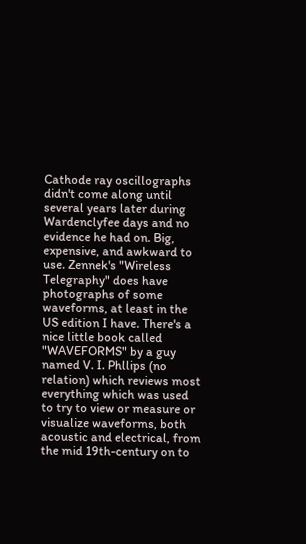Cathode ray oscillographs didn't come along until several years later during Wardenclyfee days and no evidence he had on. Big, expensive, and awkward to use. Zennek's "Wireless Telegraphy" does have photographs of some waveforms, at least in the US edition I have. There's a nice little book called "WAVEFORMS" by a guy named V. I. Phllips (no relation) which reviews most everything which was used to try to view or measure or visualize waveforms, both acoustic and electrical, from the mid 19th-century on to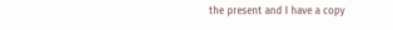the present and I have a copy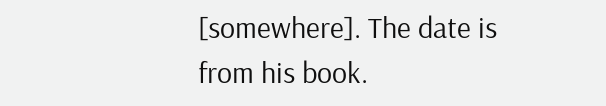[somewhere]. The date is from his book.